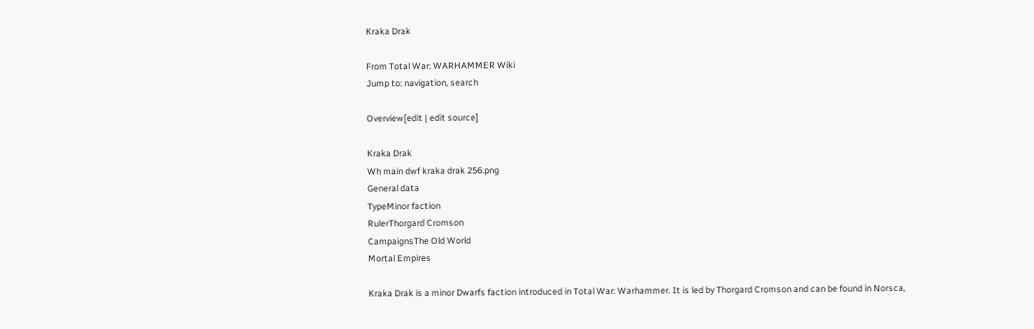Kraka Drak

From Total War: WARHAMMER Wiki
Jump to: navigation, search

Overview[edit | edit source]

Kraka Drak
Wh main dwf kraka drak 256.png
General data
TypeMinor faction
RulerThorgard Cromson
CampaignsThe Old World
Mortal Empires

Kraka Drak is a minor Dwarfs faction introduced in Total War: Warhammer. It is led by Thorgard Cromson and can be found in Norsca,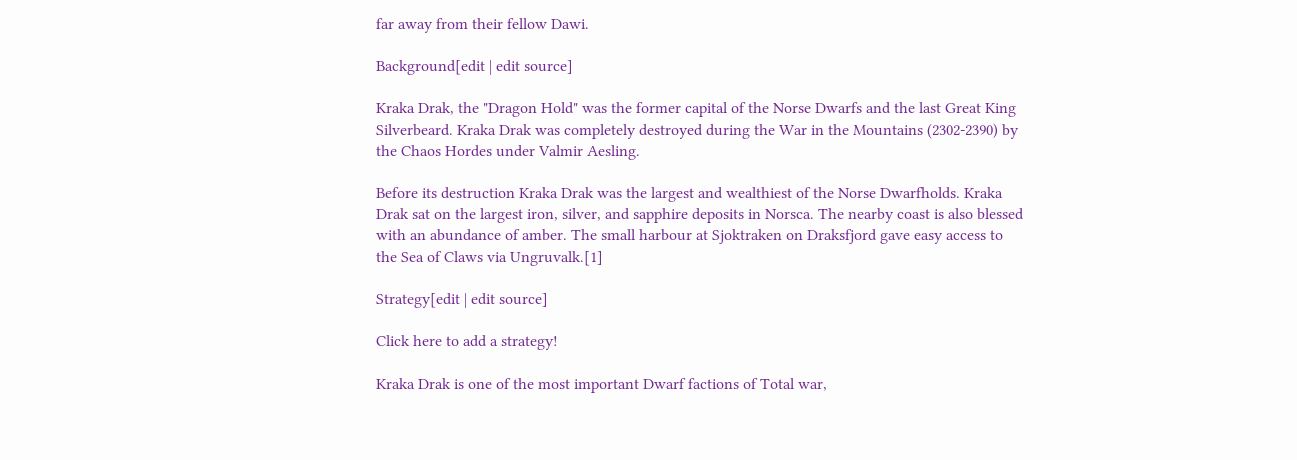far away from their fellow Dawi.

Background[edit | edit source]

Kraka Drak, the "Dragon Hold" was the former capital of the Norse Dwarfs and the last Great King Silverbeard. Kraka Drak was completely destroyed during the War in the Mountains (2302-2390) by the Chaos Hordes under Valmir Aesling.

Before its destruction Kraka Drak was the largest and wealthiest of the Norse Dwarfholds. Kraka Drak sat on the largest iron, silver, and sapphire deposits in Norsca. The nearby coast is also blessed with an abundance of amber. The small harbour at Sjoktraken on Draksfjord gave easy access to the Sea of Claws via Ungruvalk.[1]

Strategy[edit | edit source]

Click here to add a strategy!

Kraka Drak is one of the most important Dwarf factions of Total war,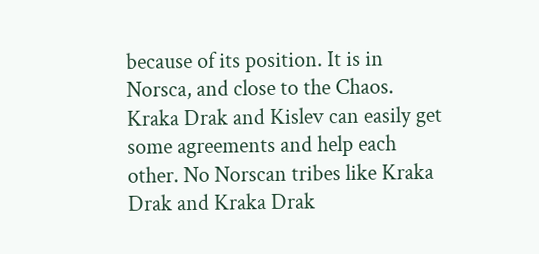because of its position. It is in Norsca, and close to the Chaos. Kraka Drak and Kislev can easily get some agreements and help each other. No Norscan tribes like Kraka Drak and Kraka Drak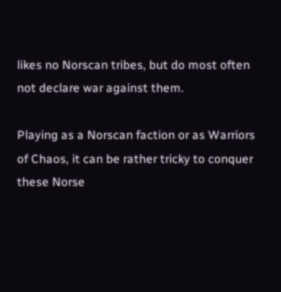likes no Norscan tribes, but do most often not declare war against them.

Playing as a Norscan faction or as Warriors of Chaos, it can be rather tricky to conquer these Norse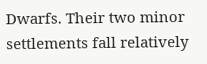Dwarfs. Their two minor settlements fall relatively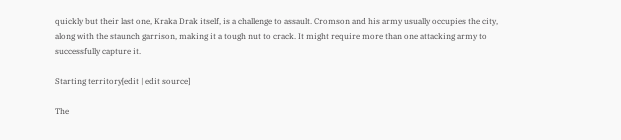quickly but their last one, Kraka Drak itself, is a challenge to assault. Cromson and his army usually occupies the city, along with the staunch garrison, making it a tough nut to crack. It might require more than one attacking army to successfully capture it.

Starting territory[edit | edit source]

The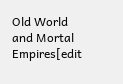Old World and Mortal Empires[edit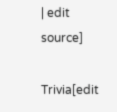| edit source]

Trivia[edit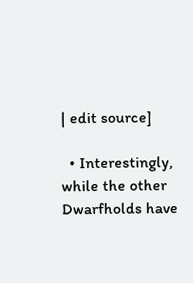| edit source]

  • Interestingly, while the other Dwarfholds have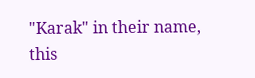"Karak" in their name, this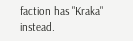faction has "Kraka" instead.